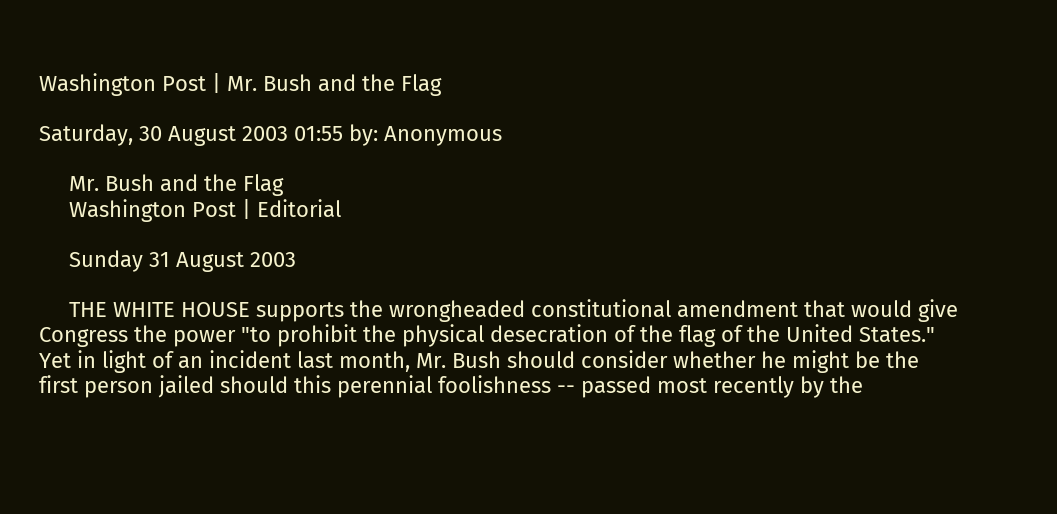Washington Post | Mr. Bush and the Flag

Saturday, 30 August 2003 01:55 by: Anonymous

     Mr. Bush and the Flag
     Washington Post | Editorial

     Sunday 31 August 2003

     THE WHITE HOUSE supports the wrongheaded constitutional amendment that would give Congress the power "to prohibit the physical desecration of the flag of the United States." Yet in light of an incident last month, Mr. Bush should consider whether he might be the first person jailed should this perennial foolishness -- passed most recently by the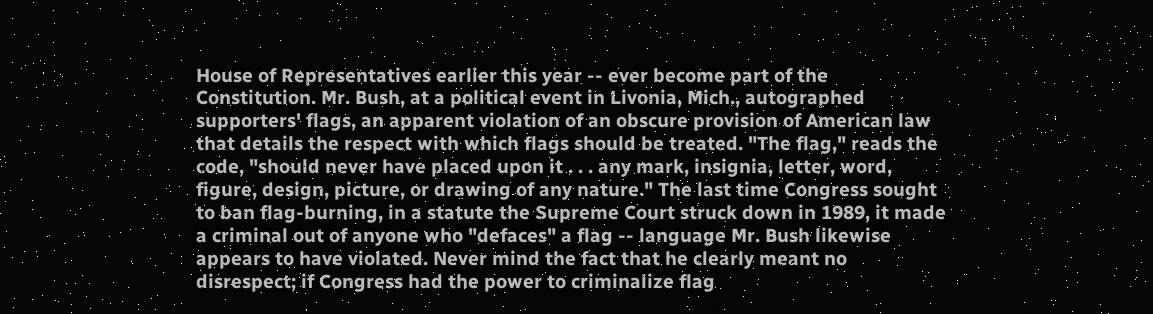House of Representatives earlier this year -- ever become part of the Constitution. Mr. Bush, at a political event in Livonia, Mich., autographed supporters' flags, an apparent violation of an obscure provision of American law that details the respect with which flags should be treated. "The flag," reads the code, "should never have placed upon it . . . any mark, insignia, letter, word, figure, design, picture, or drawing of any nature." The last time Congress sought to ban flag-burning, in a statute the Supreme Court struck down in 1989, it made a criminal out of anyone who "defaces" a flag -- language Mr. Bush likewise appears to have violated. Never mind the fact that he clearly meant no disrespect; if Congress had the power to criminalize flag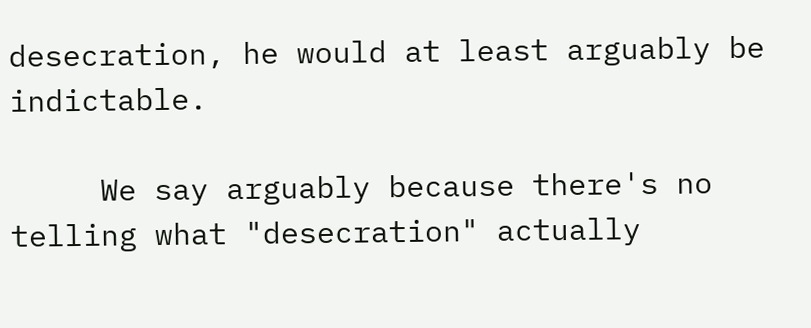desecration, he would at least arguably be indictable.

     We say arguably because there's no telling what "desecration" actually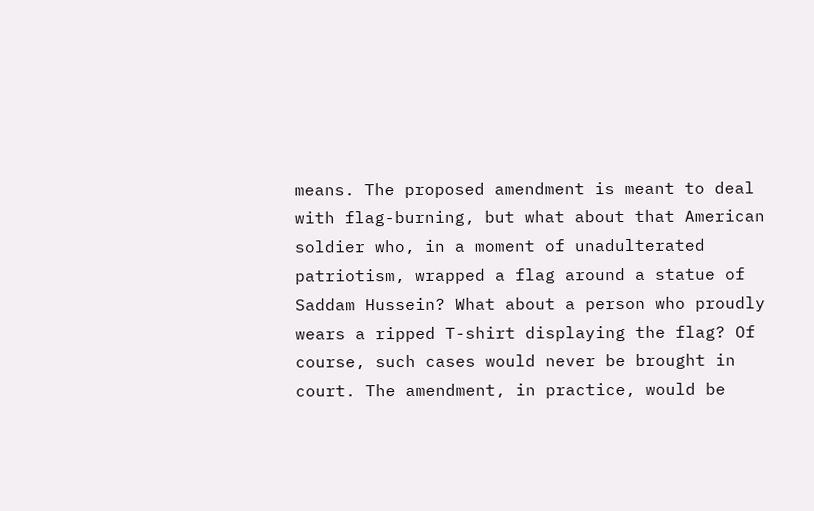means. The proposed amendment is meant to deal with flag-burning, but what about that American soldier who, in a moment of unadulterated patriotism, wrapped a flag around a statue of Saddam Hussein? What about a person who proudly wears a ripped T-shirt displaying the flag? Of course, such cases would never be brought in court. The amendment, in practice, would be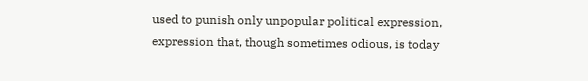used to punish only unpopular political expression, expression that, though sometimes odious, is today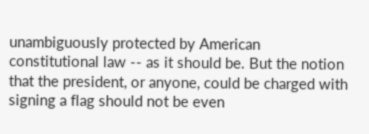unambiguously protected by American constitutional law -- as it should be. But the notion that the president, or anyone, could be charged with signing a flag should not be even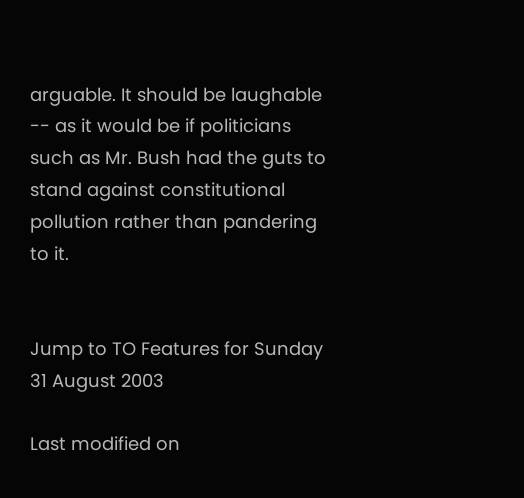arguable. It should be laughable -- as it would be if politicians such as Mr. Bush had the guts to stand against constitutional pollution rather than pandering to it.


Jump to TO Features for Sunday 31 August 2003

Last modified on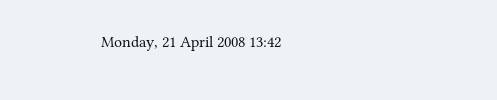Monday, 21 April 2008 13:42